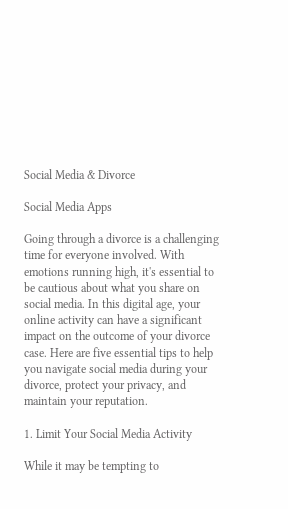Social Media & Divorce

Social Media Apps

Going through a divorce is a challenging time for everyone involved. With emotions running high, it's essential to be cautious about what you share on social media. In this digital age, your online activity can have a significant impact on the outcome of your divorce case. Here are five essential tips to help you navigate social media during your divorce, protect your privacy, and maintain your reputation.

1. Limit Your Social Media Activity

While it may be tempting to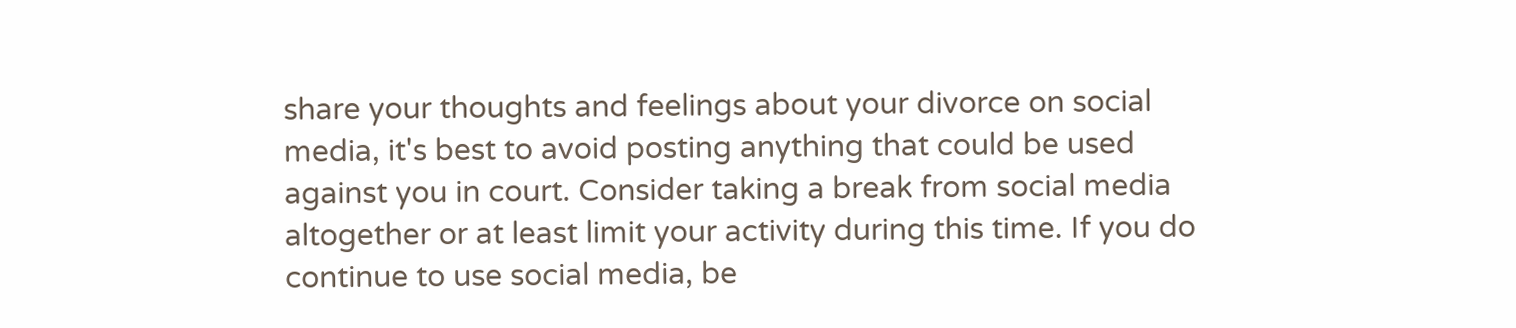share your thoughts and feelings about your divorce on social media, it's best to avoid posting anything that could be used against you in court. Consider taking a break from social media altogether or at least limit your activity during this time. If you do continue to use social media, be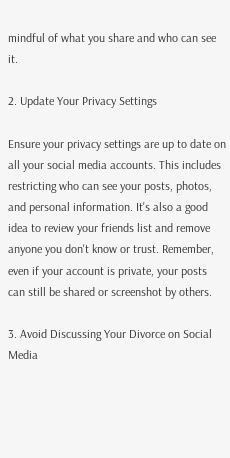mindful of what you share and who can see it.

2. Update Your Privacy Settings

Ensure your privacy settings are up to date on all your social media accounts. This includes restricting who can see your posts, photos, and personal information. It's also a good idea to review your friends list and remove anyone you don't know or trust. Remember, even if your account is private, your posts can still be shared or screenshot by others.

3. Avoid Discussing Your Divorce on Social Media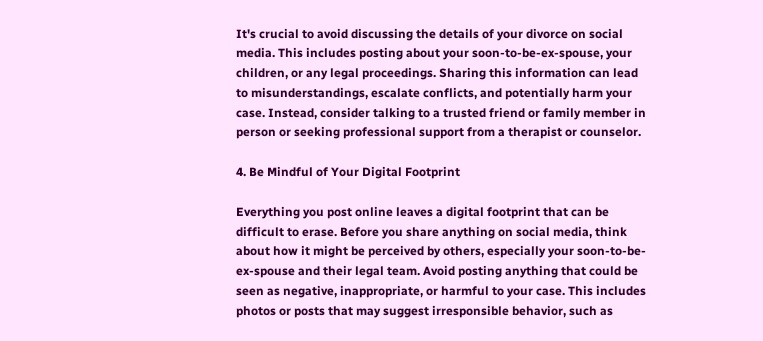It's crucial to avoid discussing the details of your divorce on social media. This includes posting about your soon-to-be-ex-spouse, your children, or any legal proceedings. Sharing this information can lead to misunderstandings, escalate conflicts, and potentially harm your case. Instead, consider talking to a trusted friend or family member in person or seeking professional support from a therapist or counselor.

4. Be Mindful of Your Digital Footprint

Everything you post online leaves a digital footprint that can be difficult to erase. Before you share anything on social media, think about how it might be perceived by others, especially your soon-to-be-ex-spouse and their legal team. Avoid posting anything that could be seen as negative, inappropriate, or harmful to your case. This includes photos or posts that may suggest irresponsible behavior, such as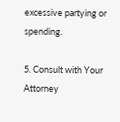excessive partying or spending.

5. Consult with Your Attorney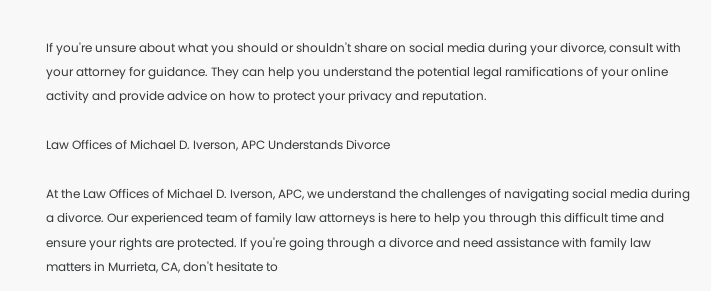If you're unsure about what you should or shouldn't share on social media during your divorce, consult with your attorney for guidance. They can help you understand the potential legal ramifications of your online activity and provide advice on how to protect your privacy and reputation.

Law Offices of Michael D. Iverson, APC Understands Divorce

At the Law Offices of Michael D. Iverson, APC, we understand the challenges of navigating social media during a divorce. Our experienced team of family law attorneys is here to help you through this difficult time and ensure your rights are protected. If you're going through a divorce and need assistance with family law matters in Murrieta, CA, don't hesitate to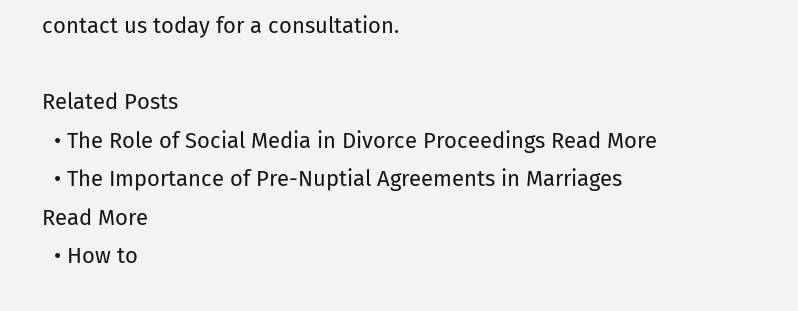contact us today for a consultation.

Related Posts
  • The Role of Social Media in Divorce Proceedings Read More
  • The Importance of Pre-Nuptial Agreements in Marriages Read More
  • How to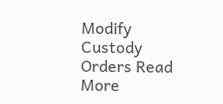Modify Custody Orders Read More